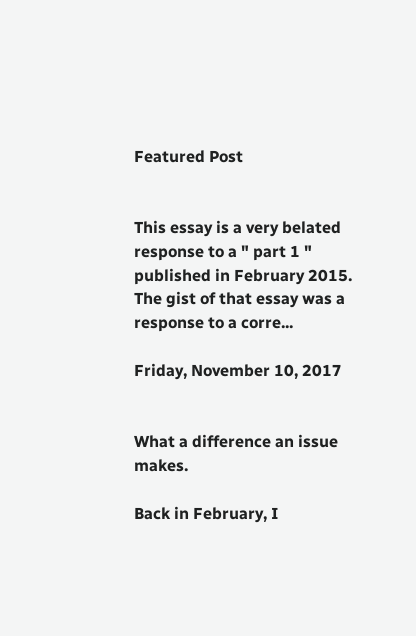Featured Post


This essay is a very belated response to a " part 1 " published in February 2015. The gist of that essay was a response to a corre...

Friday, November 10, 2017


What a difference an issue makes.

Back in February, I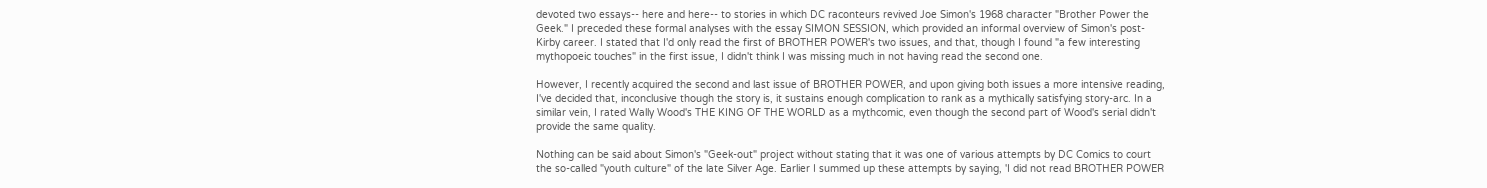devoted two essays-- here and here-- to stories in which DC raconteurs revived Joe Simon's 1968 character "Brother Power the Geek." I preceded these formal analyses with the essay SIMON SESSION, which provided an informal overview of Simon's post-Kirby career. I stated that I'd only read the first of BROTHER POWER's two issues, and that, though I found "a few interesting mythopoeic touches" in the first issue, I didn't think I was missing much in not having read the second one.

However, I recently acquired the second and last issue of BROTHER POWER, and upon giving both issues a more intensive reading, I've decided that, inconclusive though the story is, it sustains enough complication to rank as a mythically satisfying story-arc. In a similar vein, I rated Wally Wood's THE KING OF THE WORLD as a mythcomic, even though the second part of Wood's serial didn't provide the same quality.

Nothing can be said about Simon's "Geek-out" project without stating that it was one of various attempts by DC Comics to court the so-called "youth culture" of the late Silver Age. Earlier I summed up these attempts by saying, 'I did not read BROTHER POWER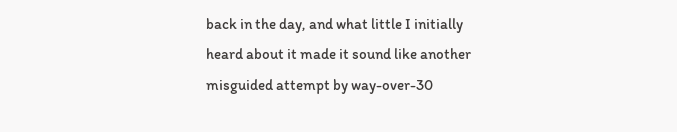back in the day, and what little I initially heard about it made it sound like another misguided attempt by way-over-30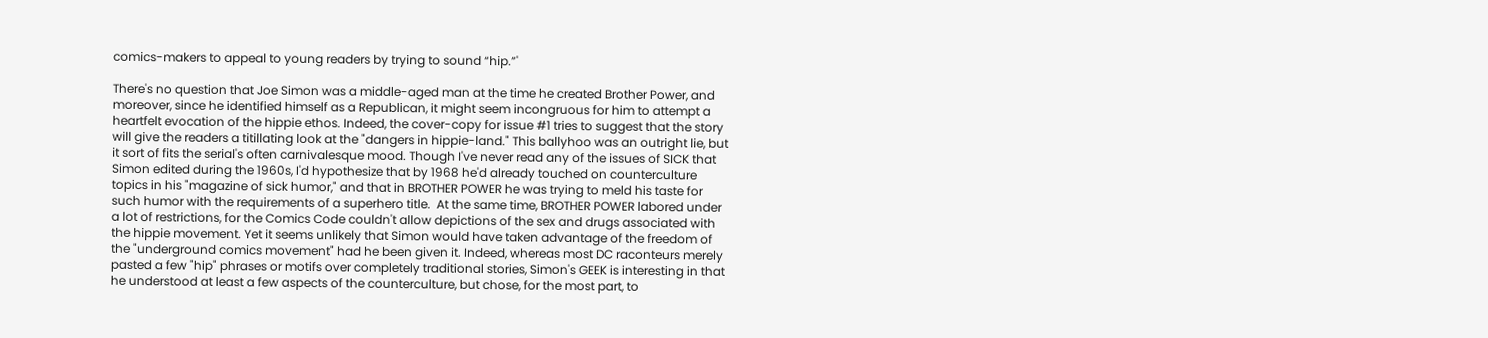comics-makers to appeal to young readers by trying to sound “hip.”'

There's no question that Joe Simon was a middle-aged man at the time he created Brother Power, and moreover, since he identified himself as a Republican, it might seem incongruous for him to attempt a heartfelt evocation of the hippie ethos. Indeed, the cover-copy for issue #1 tries to suggest that the story will give the readers a titillating look at the "dangers in hippie-land." This ballyhoo was an outright lie, but it sort of fits the serial's often carnivalesque mood. Though I've never read any of the issues of SICK that Simon edited during the 1960s, I'd hypothesize that by 1968 he'd already touched on counterculture topics in his "magazine of sick humor," and that in BROTHER POWER he was trying to meld his taste for such humor with the requirements of a superhero title.  At the same time, BROTHER POWER labored under a lot of restrictions, for the Comics Code couldn't allow depictions of the sex and drugs associated with the hippie movement. Yet it seems unlikely that Simon would have taken advantage of the freedom of the "underground comics movement" had he been given it. Indeed, whereas most DC raconteurs merely pasted a few "hip" phrases or motifs over completely traditional stories, Simon's GEEK is interesting in that he understood at least a few aspects of the counterculture, but chose, for the most part, to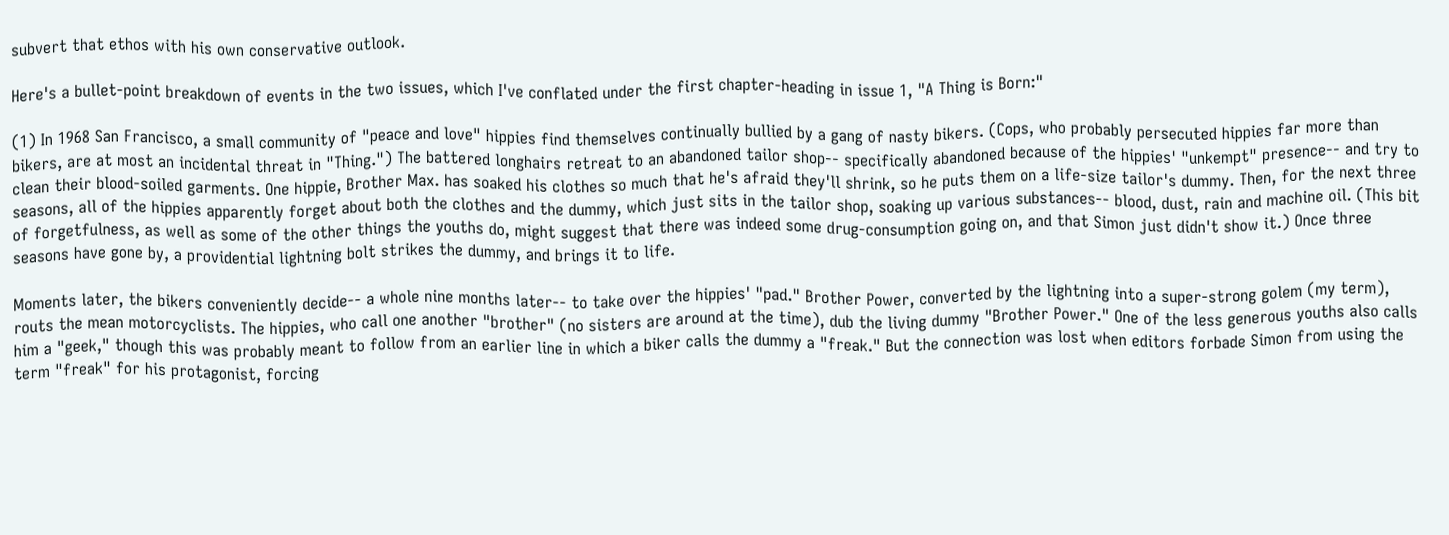subvert that ethos with his own conservative outlook.

Here's a bullet-point breakdown of events in the two issues, which I've conflated under the first chapter-heading in issue 1, "A Thing is Born:"

(1) In 1968 San Francisco, a small community of "peace and love" hippies find themselves continually bullied by a gang of nasty bikers. (Cops, who probably persecuted hippies far more than bikers, are at most an incidental threat in "Thing.") The battered longhairs retreat to an abandoned tailor shop-- specifically abandoned because of the hippies' "unkempt" presence-- and try to clean their blood-soiled garments. One hippie, Brother Max. has soaked his clothes so much that he's afraid they'll shrink, so he puts them on a life-size tailor's dummy. Then, for the next three seasons, all of the hippies apparently forget about both the clothes and the dummy, which just sits in the tailor shop, soaking up various substances-- blood, dust, rain and machine oil. (This bit of forgetfulness, as well as some of the other things the youths do, might suggest that there was indeed some drug-consumption going on, and that Simon just didn't show it.) Once three seasons have gone by, a providential lightning bolt strikes the dummy, and brings it to life.

Moments later, the bikers conveniently decide-- a whole nine months later-- to take over the hippies' "pad." Brother Power, converted by the lightning into a super-strong golem (my term), routs the mean motorcyclists. The hippies, who call one another "brother" (no sisters are around at the time), dub the living dummy "Brother Power." One of the less generous youths also calls him a "geek," though this was probably meant to follow from an earlier line in which a biker calls the dummy a "freak." But the connection was lost when editors forbade Simon from using the term "freak" for his protagonist, forcing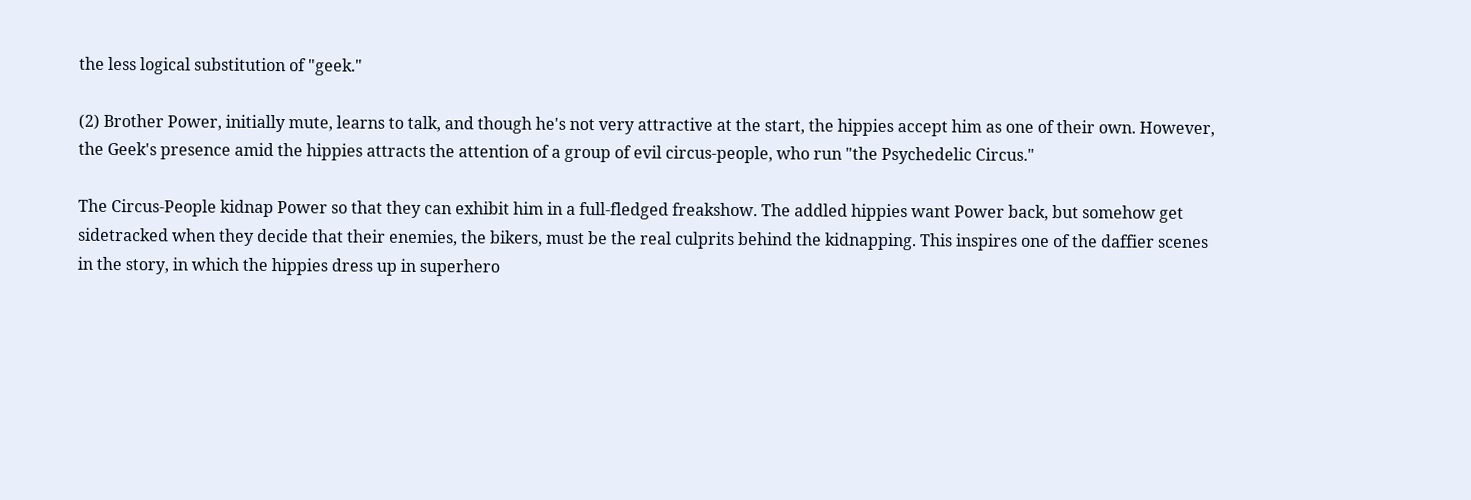the less logical substitution of "geek."

(2) Brother Power, initially mute, learns to talk, and though he's not very attractive at the start, the hippies accept him as one of their own. However, the Geek's presence amid the hippies attracts the attention of a group of evil circus-people, who run "the Psychedelic Circus."

The Circus-People kidnap Power so that they can exhibit him in a full-fledged freakshow. The addled hippies want Power back, but somehow get sidetracked when they decide that their enemies, the bikers, must be the real culprits behind the kidnapping. This inspires one of the daffier scenes in the story, in which the hippies dress up in superhero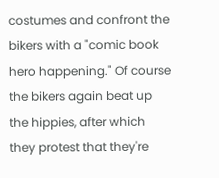costumes and confront the bikers with a "comic book hero happening." Of course the bikers again beat up the hippies, after which they protest that they're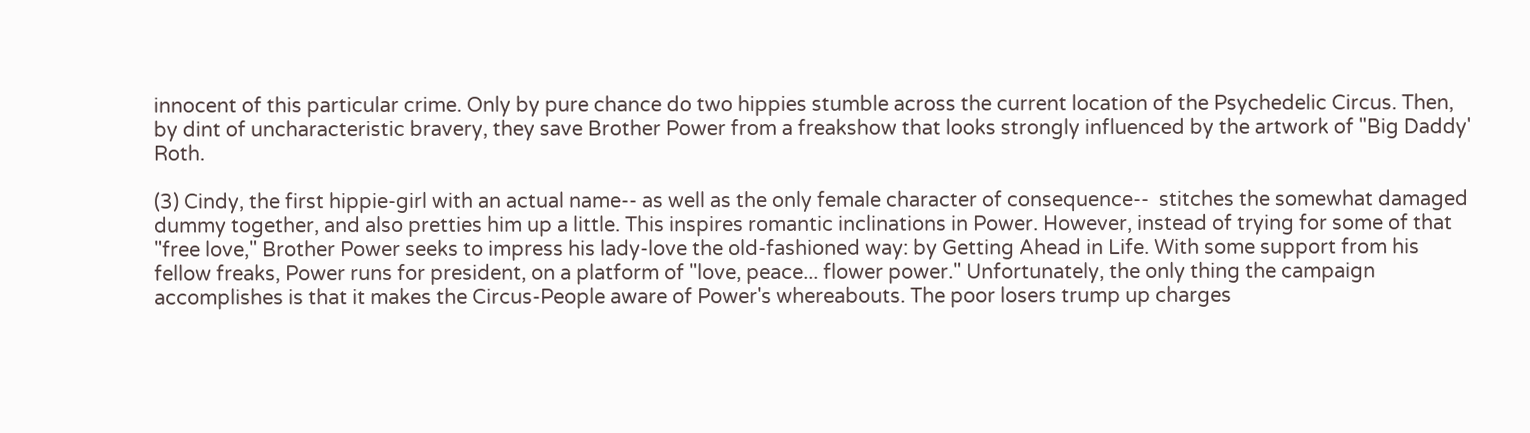innocent of this particular crime. Only by pure chance do two hippies stumble across the current location of the Psychedelic Circus. Then, by dint of uncharacteristic bravery, they save Brother Power from a freakshow that looks strongly influenced by the artwork of "Big Daddy' Roth.

(3) Cindy, the first hippie-girl with an actual name-- as well as the only female character of consequence--  stitches the somewhat damaged dummy together, and also pretties him up a little. This inspires romantic inclinations in Power. However, instead of trying for some of that "free love," Brother Power seeks to impress his lady-love the old-fashioned way: by Getting Ahead in Life. With some support from his fellow freaks, Power runs for president, on a platform of "love, peace... flower power." Unfortunately, the only thing the campaign accomplishes is that it makes the Circus-People aware of Power's whereabouts. The poor losers trump up charges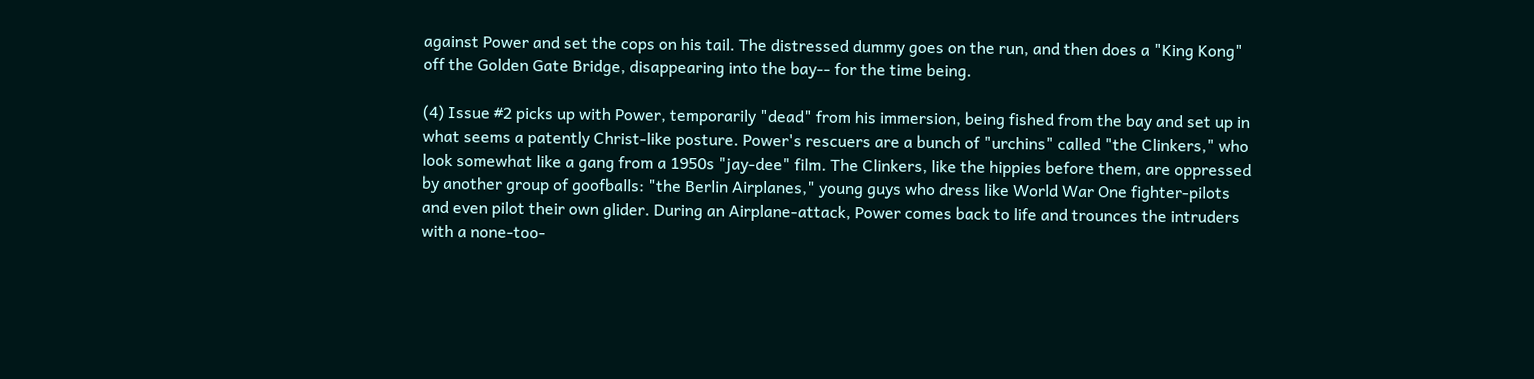against Power and set the cops on his tail. The distressed dummy goes on the run, and then does a "King Kong" off the Golden Gate Bridge, disappearing into the bay-- for the time being.

(4) Issue #2 picks up with Power, temporarily "dead" from his immersion, being fished from the bay and set up in what seems a patently Christ-like posture. Power's rescuers are a bunch of "urchins" called "the Clinkers," who look somewhat like a gang from a 1950s "jay-dee" film. The Clinkers, like the hippies before them, are oppressed by another group of goofballs: "the Berlin Airplanes," young guys who dress like World War One fighter-pilots and even pilot their own glider. During an Airplane-attack, Power comes back to life and trounces the intruders with a none-too-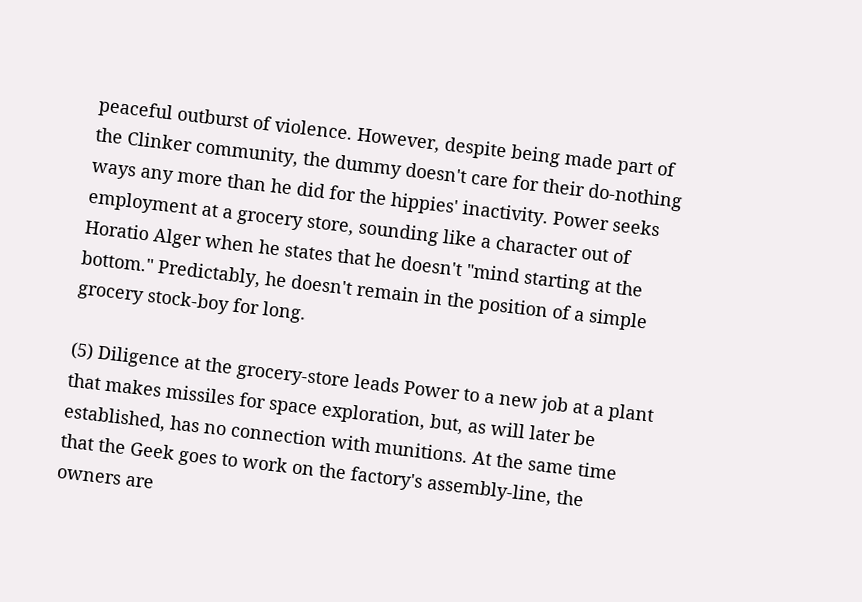peaceful outburst of violence. However, despite being made part of the Clinker community, the dummy doesn't care for their do-nothing ways any more than he did for the hippies' inactivity. Power seeks employment at a grocery store, sounding like a character out of Horatio Alger when he states that he doesn't "mind starting at the bottom." Predictably, he doesn't remain in the position of a simple grocery stock-boy for long.

(5) Diligence at the grocery-store leads Power to a new job at a plant that makes missiles for space exploration, but, as will later be established, has no connection with munitions. At the same time that the Geek goes to work on the factory's assembly-line, the owners are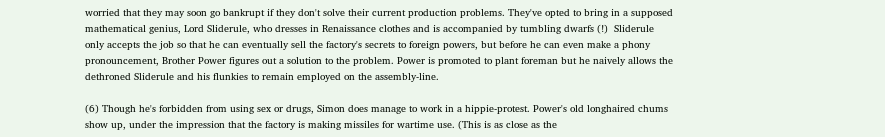worried that they may soon go bankrupt if they don't solve their current production problems. They've opted to bring in a supposed mathematical genius, Lord Sliderule, who dresses in Renaissance clothes and is accompanied by tumbling dwarfs (!)  Sliderule only accepts the job so that he can eventually sell the factory's secrets to foreign powers, but before he can even make a phony pronouncement, Brother Power figures out a solution to the problem. Power is promoted to plant foreman but he naively allows the dethroned Sliderule and his flunkies to remain employed on the assembly-line.

(6) Though he's forbidden from using sex or drugs, Simon does manage to work in a hippie-protest. Power's old longhaired chums show up, under the impression that the factory is making missiles for wartime use. (This is as close as the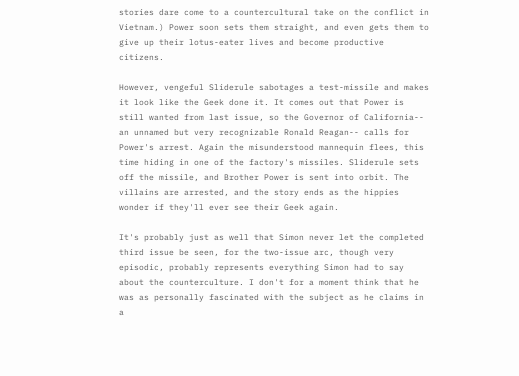stories dare come to a countercultural take on the conflict in Vietnam.) Power soon sets them straight, and even gets them to give up their lotus-eater lives and become productive citizens.

However, vengeful Sliderule sabotages a test-missile and makes it look like the Geek done it. It comes out that Power is still wanted from last issue, so the Governor of California-- an unnamed but very recognizable Ronald Reagan-- calls for Power's arrest. Again the misunderstood mannequin flees, this time hiding in one of the factory's missiles. Sliderule sets off the missile, and Brother Power is sent into orbit. The villains are arrested, and the story ends as the hippies wonder if they'll ever see their Geek again.

It's probably just as well that Simon never let the completed third issue be seen, for the two-issue arc, though very episodic, probably represents everything Simon had to say about the counterculture. I don't for a moment think that he was as personally fascinated with the subject as he claims in a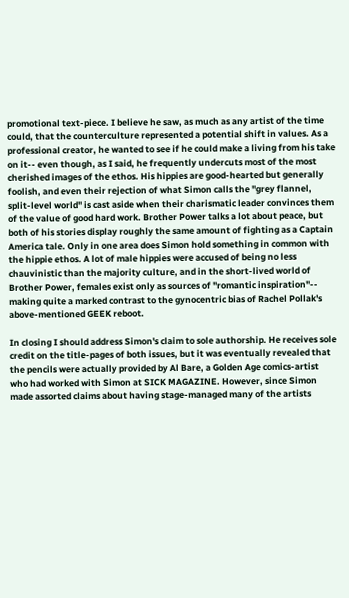promotional text-piece. I believe he saw, as much as any artist of the time could, that the counterculture represented a potential shift in values. As a professional creator, he wanted to see if he could make a living from his take on it-- even though, as I said, he frequently undercuts most of the most cherished images of the ethos. His hippies are good-hearted but generally foolish, and even their rejection of what Simon calls the "grey flannel, split-level world" is cast aside when their charismatic leader convinces them of the value of good hard work. Brother Power talks a lot about peace, but both of his stories display roughly the same amount of fighting as a Captain America tale. Only in one area does Simon hold something in common with the hippie ethos. A lot of male hippies were accused of being no less chauvinistic than the majority culture, and in the short-lived world of Brother Power, females exist only as sources of "romantic inspiration"-- making quite a marked contrast to the gynocentric bias of Rachel Pollak's above-mentioned GEEK reboot.

In closing I should address Simon's claim to sole authorship. He receives sole credit on the title-pages of both issues, but it was eventually revealed that the pencils were actually provided by Al Bare, a Golden Age comics-artist who had worked with Simon at SICK MAGAZINE. However, since Simon made assorted claims about having stage-managed many of the artists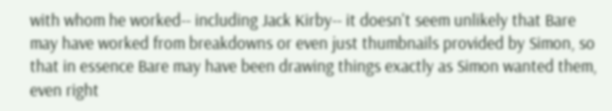with whom he worked-- including Jack Kirby-- it doesn't seem unlikely that Bare may have worked from breakdowns or even just thumbnails provided by Simon, so that in essence Bare may have been drawing things exactly as Simon wanted them, even right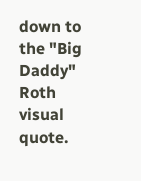down to the "Big Daddy" Roth visual quote.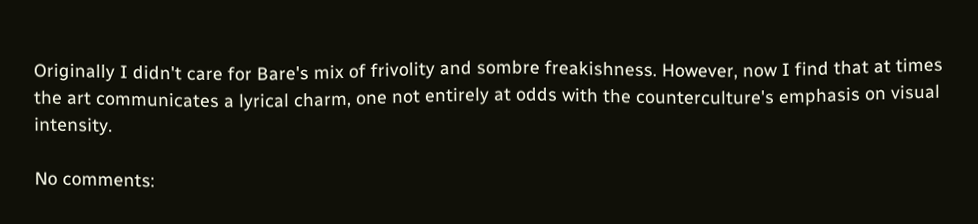Originally I didn't care for Bare's mix of frivolity and sombre freakishness. However, now I find that at times the art communicates a lyrical charm, one not entirely at odds with the counterculture's emphasis on visual intensity.

No comments: